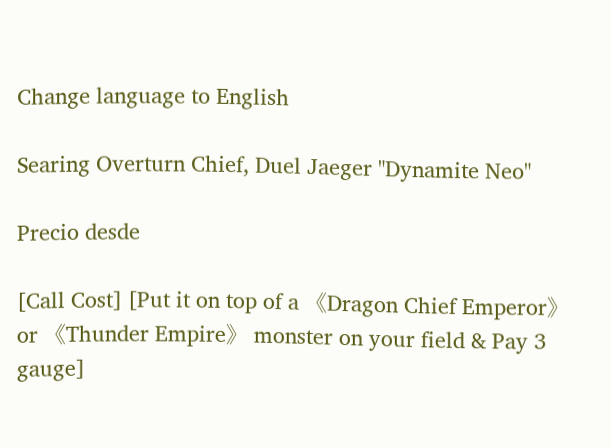Change language to English

Searing Overturn Chief, Duel Jaeger "Dynamite Neo"

Precio desde

[Call Cost] [Put it on top of a 《Dragon Chief Emperor》 or 《Thunder Empire》 monster on your field & Pay 3 gauge]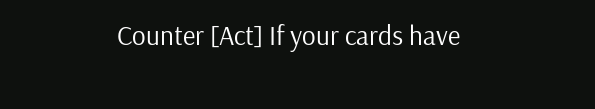Counter [Act] If your cards have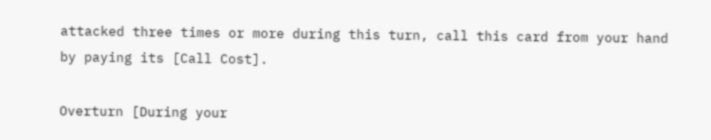attacked three times or more during this turn, call this card from your hand by paying its [Call Cost].

Overturn [During your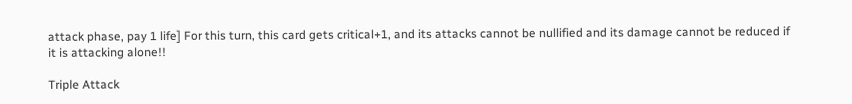attack phase, pay 1 life] For this turn, this card gets critical+1, and its attacks cannot be nullified and its damage cannot be reduced if it is attacking alone!!

Triple Attack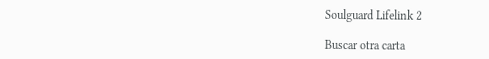Soulguard Lifelink 2

Buscar otra carta